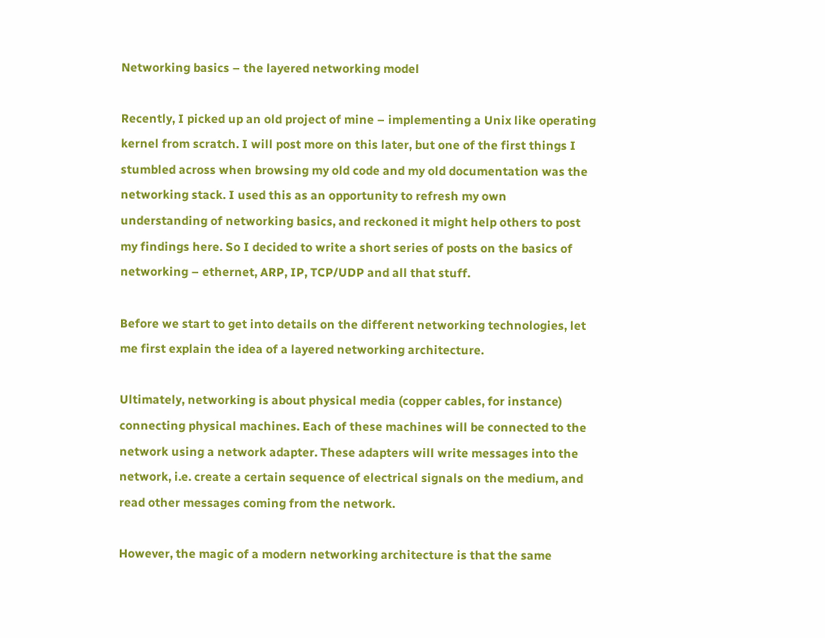Networking basics – the layered networking model

Recently, I picked up an old project of mine – implementing a Unix like operating kernel from scratch. I will post more on this later, but one of the first things I stumbled across when browsing my old code and my old documentation was the networking stack. I used this as an opportunity to refresh my own understanding of networking basics, and reckoned it might help others to post my findings here. So I decided to write a short series of posts on the basics of networking – ethernet, ARP, IP, TCP/UDP and all that stuff.

Before we start to get into details on the different networking technologies, let me first explain the idea of a layered networking architecture.

Ultimately, networking is about physical media (copper cables, for instance) connecting physical machines. Each of these machines will be connected to the network using a network adapter. These adapters will write messages into the network, i.e. create a certain sequence of electrical signals on the medium, and read other messages coming from the network.

However, the magic of a modern networking architecture is that the same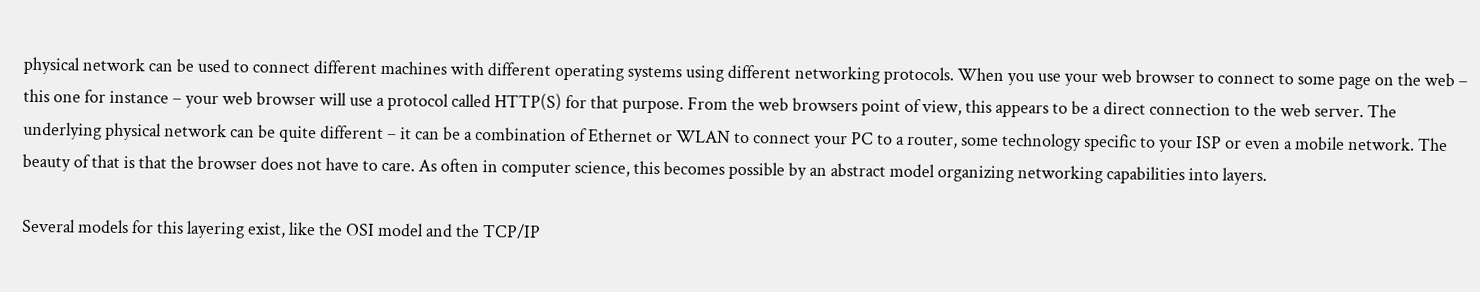physical network can be used to connect different machines with different operating systems using different networking protocols. When you use your web browser to connect to some page on the web – this one for instance – your web browser will use a protocol called HTTP(S) for that purpose. From the web browsers point of view, this appears to be a direct connection to the web server. The underlying physical network can be quite different – it can be a combination of Ethernet or WLAN to connect your PC to a router, some technology specific to your ISP or even a mobile network. The beauty of that is that the browser does not have to care. As often in computer science, this becomes possible by an abstract model organizing networking capabilities into layers.

Several models for this layering exist, like the OSI model and the TCP/IP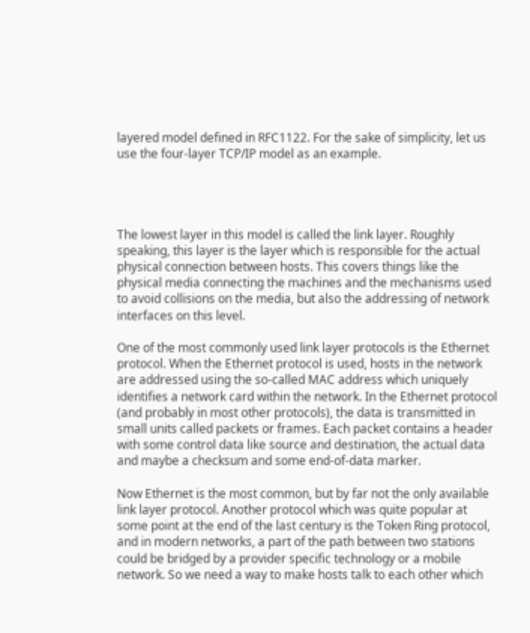layered model defined in RFC1122. For the sake of simplicity, let us use the four-layer TCP/IP model as an example.




The lowest layer in this model is called the link layer. Roughly speaking, this layer is the layer which is responsible for the actual physical connection between hosts. This covers things like the physical media connecting the machines and the mechanisms used to avoid collisions on the media, but also the addressing of network interfaces on this level.

One of the most commonly used link layer protocols is the Ethernet protocol. When the Ethernet protocol is used, hosts in the network are addressed using the so-called MAC address which uniquely identifies a network card within the network. In the Ethernet protocol (and probably in most other protocols), the data is transmitted in small units called packets or frames. Each packet contains a header with some control data like source and destination, the actual data and maybe a checksum and some end-of-data marker.

Now Ethernet is the most common, but by far not the only available link layer protocol. Another protocol which was quite popular at some point at the end of the last century is the Token Ring protocol, and in modern networks, a part of the path between two stations could be bridged by a provider specific technology or a mobile network. So we need a way to make hosts talk to each other which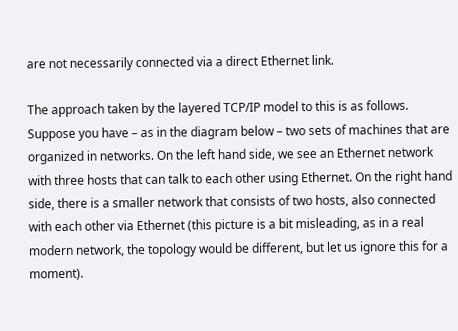are not necessarily connected via a direct Ethernet link.

The approach taken by the layered TCP/IP model to this is as follows. Suppose you have – as in the diagram below – two sets of machines that are organized in networks. On the left hand side, we see an Ethernet network with three hosts that can talk to each other using Ethernet. On the right hand side, there is a smaller network that consists of two hosts, also connected with each other via Ethernet (this picture is a bit misleading, as in a real modern network, the topology would be different, but let us ignore this for a moment).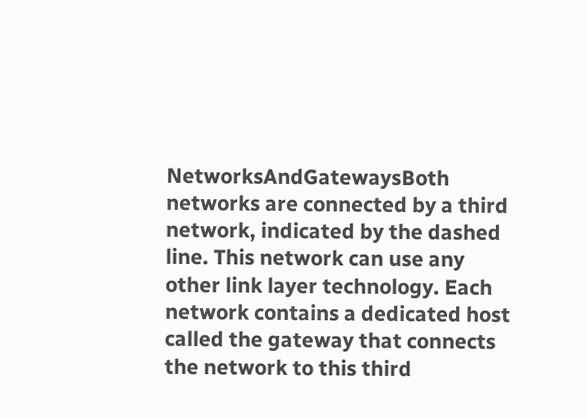NetworksAndGatewaysBoth networks are connected by a third network, indicated by the dashed line. This network can use any other link layer technology. Each network contains a dedicated host called the gateway that connects the network to this third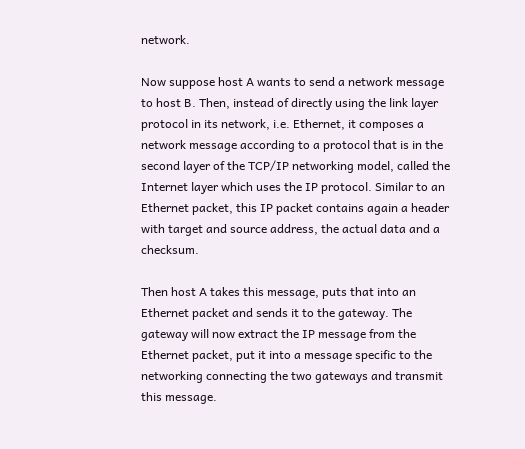network.

Now suppose host A wants to send a network message to host B. Then, instead of directly using the link layer protocol in its network, i.e. Ethernet, it composes a network message according to a protocol that is in the second layer of the TCP/IP networking model, called the Internet layer which uses the IP protocol. Similar to an Ethernet packet, this IP packet contains again a header with target and source address, the actual data and a checksum.

Then host A takes this message, puts that into an Ethernet packet and sends it to the gateway. The gateway will now extract the IP message from the Ethernet packet, put it into a message specific to the networking connecting the two gateways and transmit this message.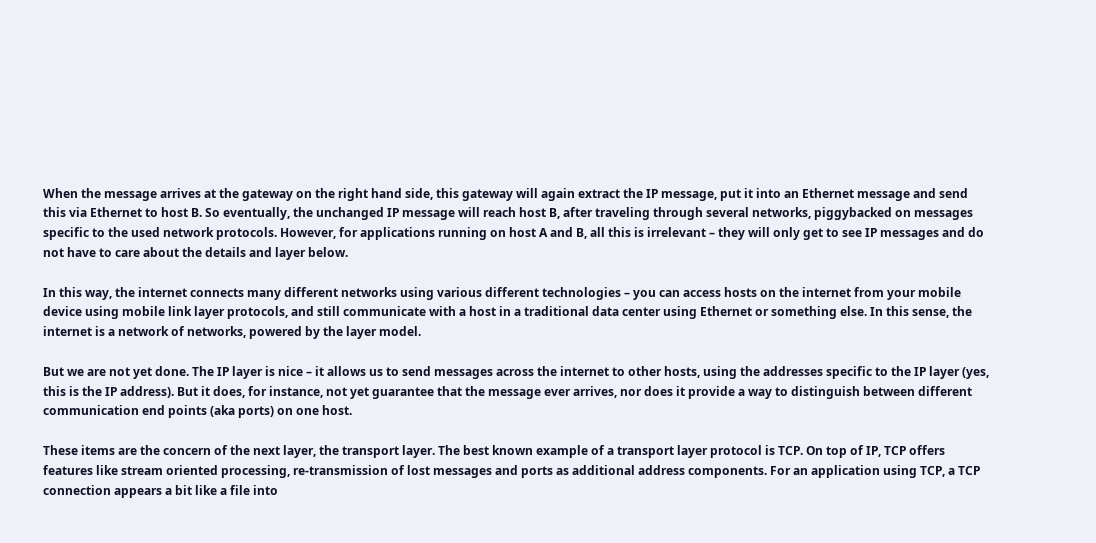When the message arrives at the gateway on the right hand side, this gateway will again extract the IP message, put it into an Ethernet message and send this via Ethernet to host B. So eventually, the unchanged IP message will reach host B, after traveling through several networks, piggybacked on messages specific to the used network protocols. However, for applications running on host A and B, all this is irrelevant – they will only get to see IP messages and do not have to care about the details and layer below.

In this way, the internet connects many different networks using various different technologies – you can access hosts on the internet from your mobile device using mobile link layer protocols, and still communicate with a host in a traditional data center using Ethernet or something else. In this sense, the internet is a network of networks, powered by the layer model.

But we are not yet done. The IP layer is nice – it allows us to send messages across the internet to other hosts, using the addresses specific to the IP layer (yes, this is the IP address). But it does, for instance, not yet guarantee that the message ever arrives, nor does it provide a way to distinguish between different communication end points (aka ports) on one host.

These items are the concern of the next layer, the transport layer. The best known example of a transport layer protocol is TCP. On top of IP, TCP offers features like stream oriented processing, re-transmission of lost messages and ports as additional address components. For an application using TCP, a TCP connection appears a bit like a file into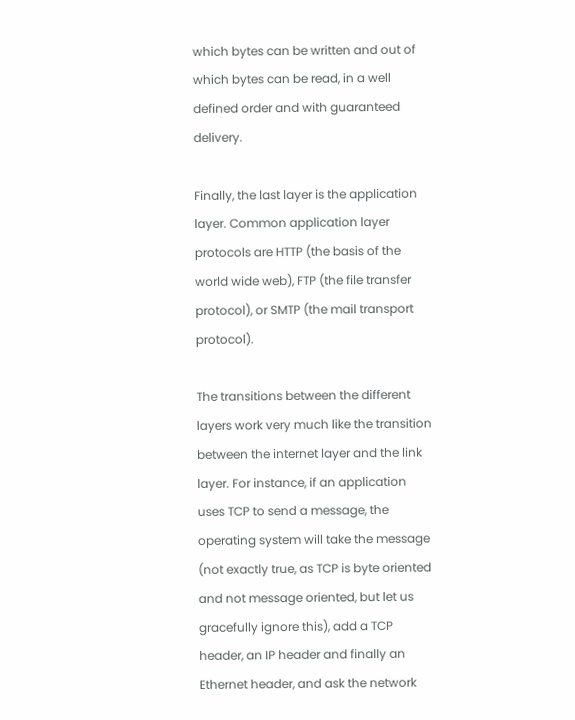which bytes can be written and out of which bytes can be read, in a well defined order and with guaranteed delivery.

Finally, the last layer is the application layer. Common application layer protocols are HTTP (the basis of the world wide web), FTP (the file transfer protocol), or SMTP (the mail transport protocol).

The transitions between the different layers work very much like the transition between the internet layer and the link layer. For instance, if an application uses TCP to send a message, the operating system will take the message (not exactly true, as TCP is byte oriented and not message oriented, but let us gracefully ignore this), add a TCP header, an IP header and finally an Ethernet header, and ask the network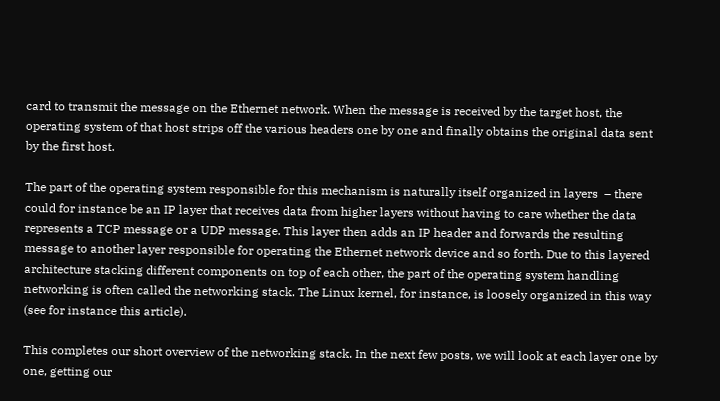card to transmit the message on the Ethernet network. When the message is received by the target host, the operating system of that host strips off the various headers one by one and finally obtains the original data sent by the first host.

The part of the operating system responsible for this mechanism is naturally itself organized in layers  – there could for instance be an IP layer that receives data from higher layers without having to care whether the data represents a TCP message or a UDP message. This layer then adds an IP header and forwards the resulting message to another layer responsible for operating the Ethernet network device and so forth. Due to this layered architecture stacking different components on top of each other, the part of the operating system handling networking is often called the networking stack. The Linux kernel, for instance, is loosely organized in this way (see for instance this article).

This completes our short overview of the networking stack. In the next few posts, we will look at each layer one by one, getting our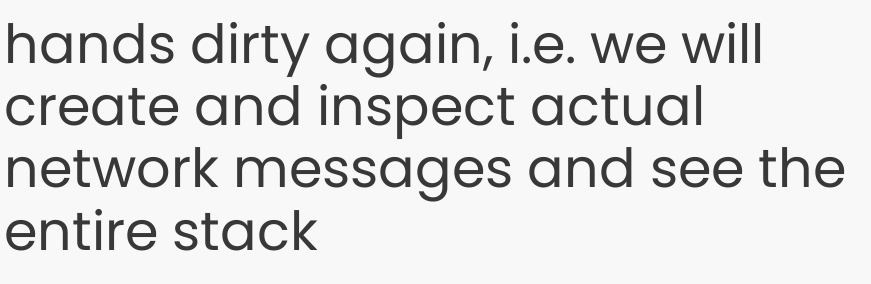hands dirty again, i.e. we will create and inspect actual network messages and see the entire stack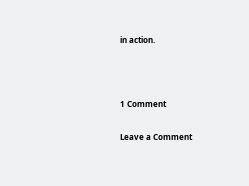in action.



1 Comment

Leave a Comment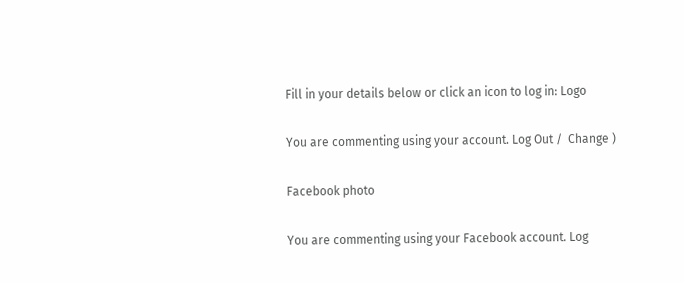Fill in your details below or click an icon to log in: Logo

You are commenting using your account. Log Out /  Change )

Facebook photo

You are commenting using your Facebook account. Log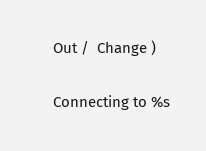Out /  Change )

Connecting to %s